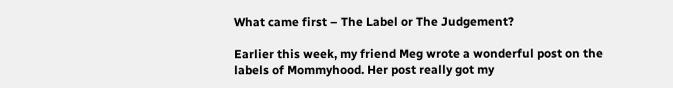What came first – The Label or The Judgement?

Earlier this week, my friend Meg wrote a wonderful post on the labels of Mommyhood. Her post really got my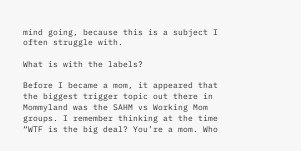mind going, because this is a subject I often struggle with.

What is with the labels?

Before I became a mom, it appeared that the biggest trigger topic out there in Mommyland was the SAHM vs Working Mom groups. I remember thinking at the time “WTF is the big deal? You’re a mom. Who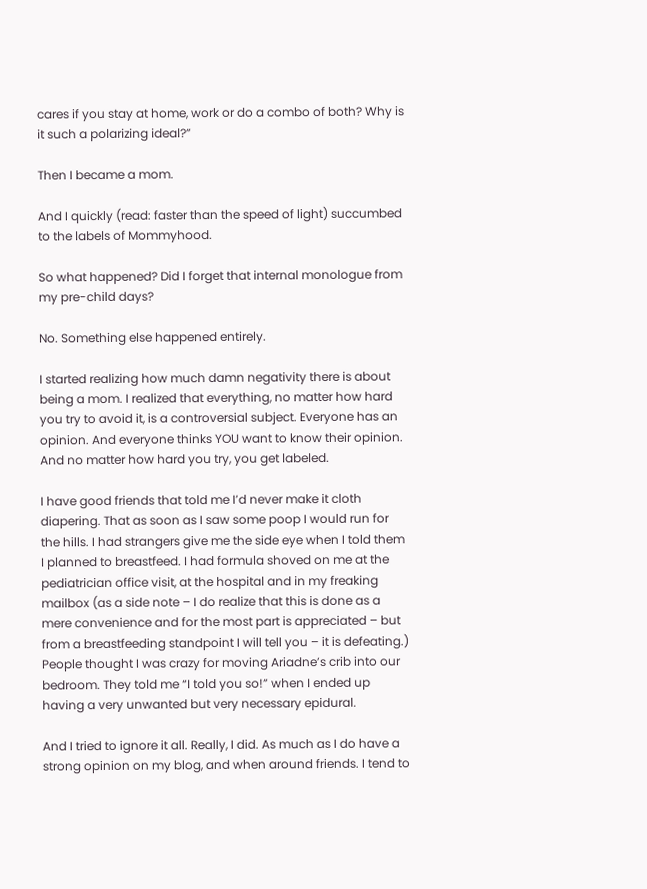cares if you stay at home, work or do a combo of both? Why is it such a polarizing ideal?”

Then I became a mom.

And I quickly (read: faster than the speed of light) succumbed to the labels of Mommyhood.

So what happened? Did I forget that internal monologue from my pre-child days?

No. Something else happened entirely.

I started realizing how much damn negativity there is about being a mom. I realized that everything, no matter how hard you try to avoid it, is a controversial subject. Everyone has an opinion. And everyone thinks YOU want to know their opinion. And no matter how hard you try, you get labeled.

I have good friends that told me I’d never make it cloth diapering. That as soon as I saw some poop I would run for the hills. I had strangers give me the side eye when I told them I planned to breastfeed. I had formula shoved on me at the pediatrician office visit, at the hospital and in my freaking mailbox (as a side note – I do realize that this is done as a mere convenience and for the most part is appreciated – but from a breastfeeding standpoint I will tell you – it is defeating.) People thought I was crazy for moving Ariadne’s crib into our bedroom. They told me “I told you so!” when I ended up having a very unwanted but very necessary epidural.

And I tried to ignore it all. Really, I did. As much as I do have a strong opinion on my blog, and when around friends. I tend to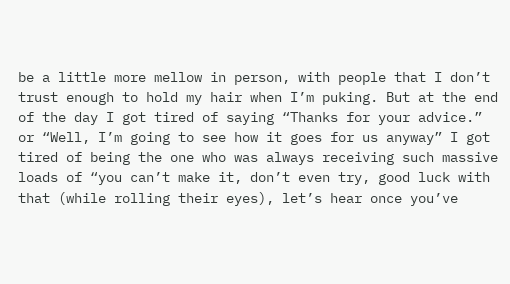be a little more mellow in person, with people that I don’t trust enough to hold my hair when I’m puking. But at the end of the day I got tired of saying “Thanks for your advice.” or “Well, I’m going to see how it goes for us anyway” I got tired of being the one who was always receiving such massive loads of “you can’t make it, don’t even try, good luck with that (while rolling their eyes), let’s hear once you’ve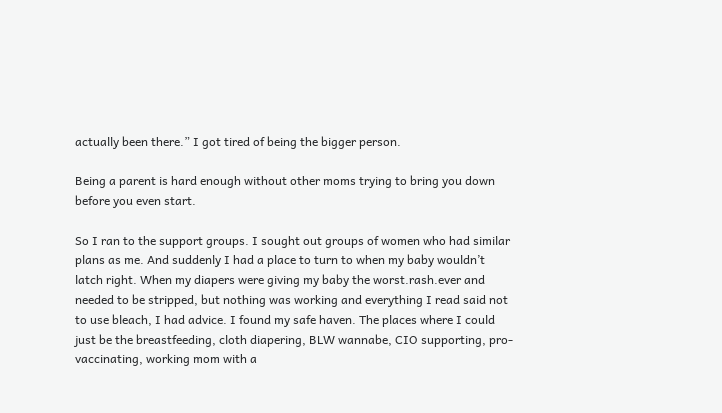actually been there.” I got tired of being the bigger person.

Being a parent is hard enough without other moms trying to bring you down before you even start.

So I ran to the support groups. I sought out groups of women who had similar plans as me. And suddenly I had a place to turn to when my baby wouldn’t latch right. When my diapers were giving my baby the worst.rash.ever and needed to be stripped, but nothing was working and everything I read said not to use bleach, I had advice. I found my safe haven. The places where I could just be the breastfeeding, cloth diapering, BLW wannabe, CIO supporting, pro-vaccinating, working mom with a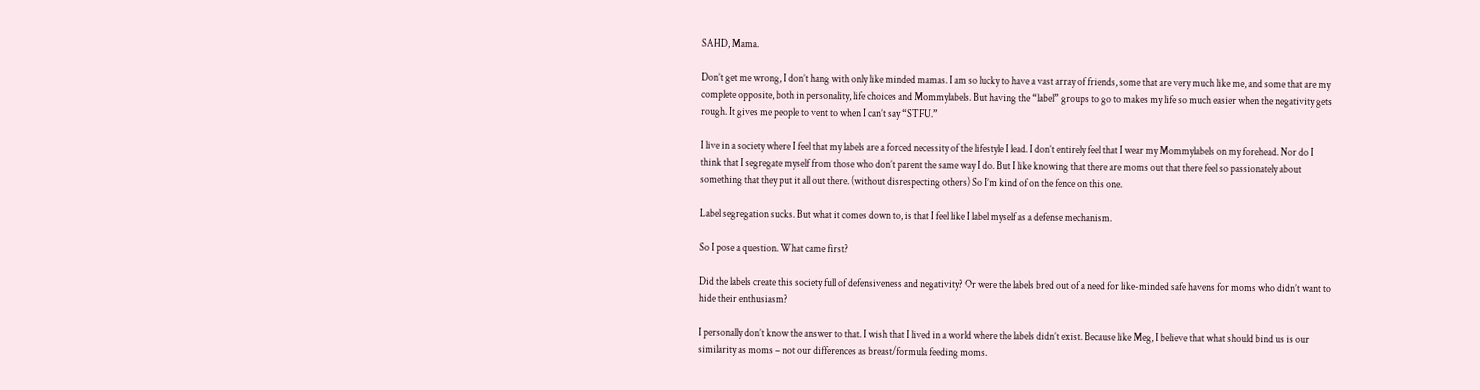SAHD, Mama.

Don’t get me wrong, I don’t hang with only like minded mamas. I am so lucky to have a vast array of friends, some that are very much like me, and some that are my complete opposite, both in personality, life choices and Mommylabels. But having the “label” groups to go to makes my life so much easier when the negativity gets rough. It gives me people to vent to when I can’t say “STFU.”

I live in a society where I feel that my labels are a forced necessity of the lifestyle I lead. I don’t entirely feel that I wear my Mommylabels on my forehead. Nor do I think that I segregate myself from those who don’t parent the same way I do. But I like knowing that there are moms out that there feel so passionately about something that they put it all out there. (without disrespecting others) So I’m kind of on the fence on this one.

Label segregation sucks. But what it comes down to, is that I feel like I label myself as a defense mechanism.

So I pose a question. What came first?

Did the labels create this society full of defensiveness and negativity? Or were the labels bred out of a need for like-minded safe havens for moms who didn’t want to hide their enthusiasm?

I personally don’t know the answer to that. I wish that I lived in a world where the labels didn’t exist. Because like Meg, I believe that what should bind us is our similarity as moms – not our differences as breast/formula feeding moms.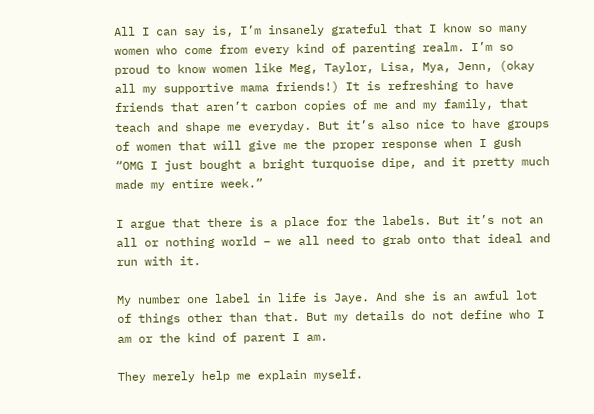All I can say is, I’m insanely grateful that I know so many women who come from every kind of parenting realm. I’m so proud to know women like Meg, Taylor, Lisa, Mya, Jenn, (okay all my supportive mama friends!) It is refreshing to have friends that aren’t carbon copies of me and my family, that teach and shape me everyday. But it’s also nice to have groups of women that will give me the proper response when I gush “OMG I just bought a bright turquoise dipe, and it pretty much made my entire week.”

I argue that there is a place for the labels. But it’s not an all or nothing world – we all need to grab onto that ideal and run with it.

My number one label in life is Jaye. And she is an awful lot of things other than that. But my details do not define who I am or the kind of parent I am.

They merely help me explain myself.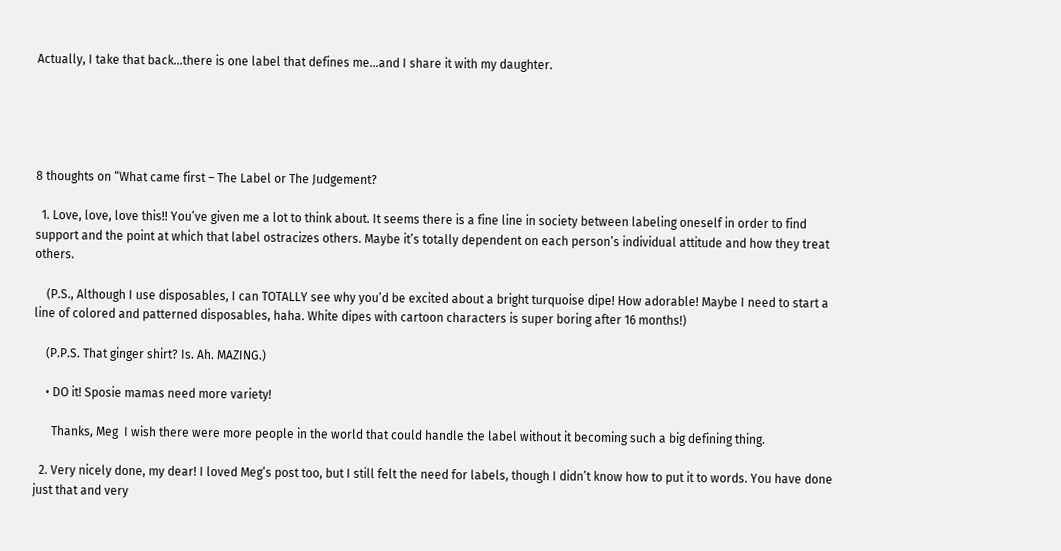Actually, I take that back…there is one label that defines me…and I share it with my daughter.





8 thoughts on “What came first – The Label or The Judgement?

  1. Love, love, love this!! You’ve given me a lot to think about. It seems there is a fine line in society between labeling oneself in order to find support and the point at which that label ostracizes others. Maybe it’s totally dependent on each person’s individual attitude and how they treat others.

    (P.S., Although I use disposables, I can TOTALLY see why you’d be excited about a bright turquoise dipe! How adorable! Maybe I need to start a line of colored and patterned disposables, haha. White dipes with cartoon characters is super boring after 16 months!)

    (P.P.S. That ginger shirt? Is. Ah. MAZING.)

    • DO it! Sposie mamas need more variety!

      Thanks, Meg  I wish there were more people in the world that could handle the label without it becoming such a big defining thing.

  2. Very nicely done, my dear! I loved Meg’s post too, but I still felt the need for labels, though I didn’t know how to put it to words. You have done just that and very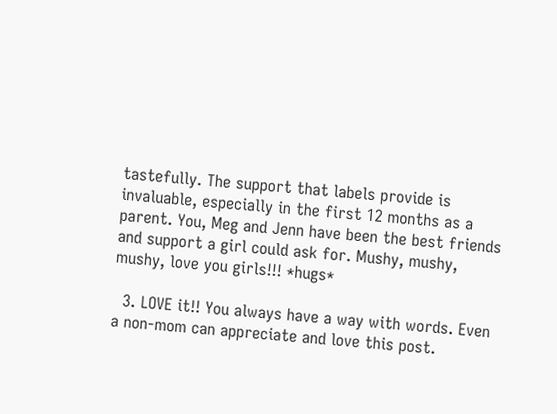tastefully. The support that labels provide is invaluable, especially in the first 12 months as a parent. You, Meg and Jenn have been the best friends and support a girl could ask for. Mushy, mushy, mushy, love you girls!!! *hugs*

  3. LOVE it!! You always have a way with words. Even a non-mom can appreciate and love this post.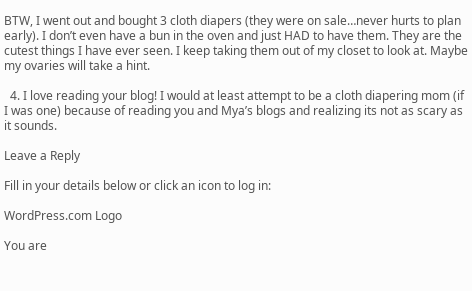BTW, I went out and bought 3 cloth diapers (they were on sale…never hurts to plan early). I don’t even have a bun in the oven and just HAD to have them. They are the cutest things I have ever seen. I keep taking them out of my closet to look at. Maybe my ovaries will take a hint.

  4. I love reading your blog! I would at least attempt to be a cloth diapering mom (if I was one) because of reading you and Mya’s blogs and realizing its not as scary as it sounds.

Leave a Reply

Fill in your details below or click an icon to log in:

WordPress.com Logo

You are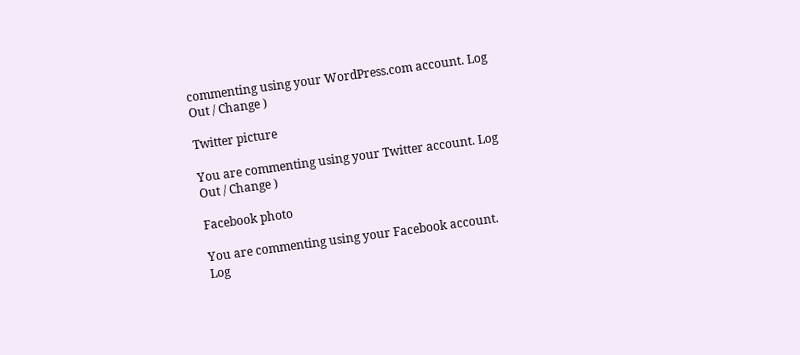commenting using your WordPress.com account. Log Out / Change )

Twitter picture

You are commenting using your Twitter account. Log Out / Change )

Facebook photo

You are commenting using your Facebook account. Log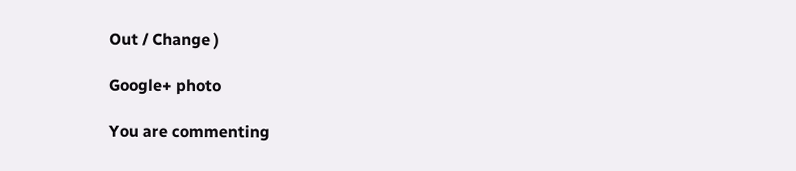Out / Change )

Google+ photo

You are commenting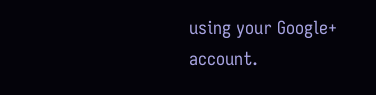using your Google+ account.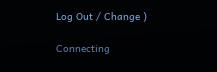Log Out / Change )

Connecting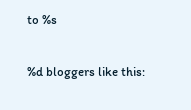to %s

%d bloggers like this: